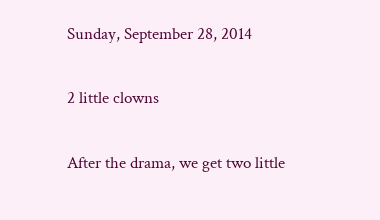Sunday, September 28, 2014

2 little clowns

After the drama, we get two little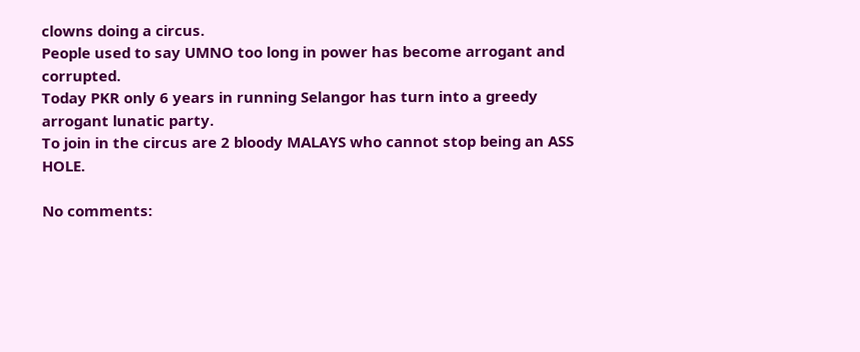clowns doing a circus.
People used to say UMNO too long in power has become arrogant and corrupted.
Today PKR only 6 years in running Selangor has turn into a greedy arrogant lunatic party.
To join in the circus are 2 bloody MALAYS who cannot stop being an ASS HOLE.

No comments: